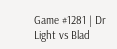Game #1281 | Dr Light vs Blad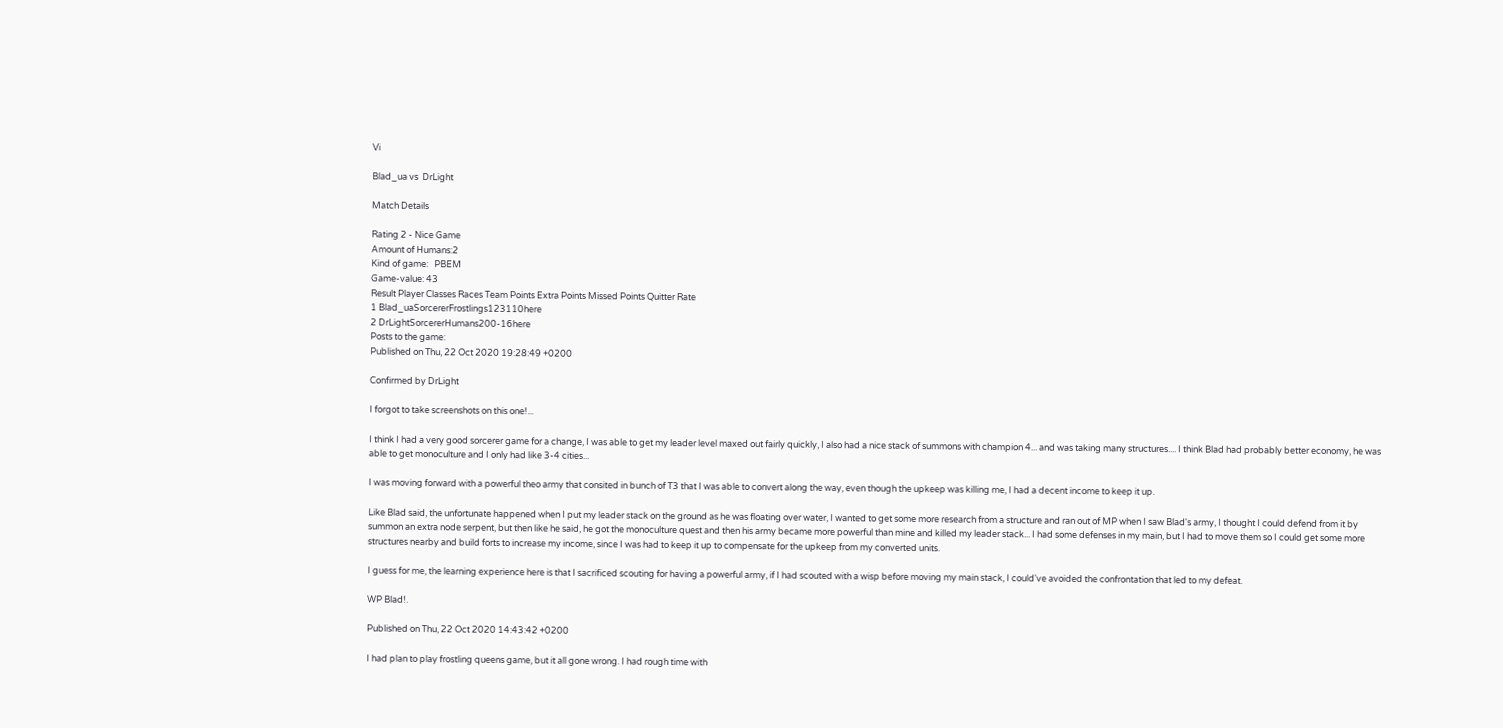Vi

Blad_ua vs  DrLight

Match Details

Rating 2 - Nice Game
Amount of Humans:2
Kind of game:   PBEM
Game-value: 43
Result Player Classes Races Team Points Extra Points Missed Points Quitter Rate
1 Blad_uaSorcererFrostlings123110here
2 DrLightSorcererHumans200-16here
Posts to the game:
Published on Thu, 22 Oct 2020 19:28:49 +0200

Confirmed by DrLight

I forgot to take screenshots on this one!...

I think I had a very good sorcerer game for a change, I was able to get my leader level maxed out fairly quickly, I also had a nice stack of summons with champion 4... and was taking many structures.... I think Blad had probably better economy, he was able to get monoculture and I only had like 3-4 cities...

I was moving forward with a powerful theo army that consited in bunch of T3 that I was able to convert along the way, even though the upkeep was killing me, I had a decent income to keep it up.

Like Blad said, the unfortunate happened when I put my leader stack on the ground as he was floating over water, I wanted to get some more research from a structure and ran out of MP when I saw Blad's army, I thought I could defend from it by summon an extra node serpent, but then like he said, he got the monoculture quest and then his army became more powerful than mine and killed my leader stack... I had some defenses in my main, but I had to move them so I could get some more structures nearby and build forts to increase my income, since I was had to keep it up to compensate for the upkeep from my converted units.

I guess for me, the learning experience here is that I sacrificed scouting for having a powerful army, if I had scouted with a wisp before moving my main stack, I could've avoided the confrontation that led to my defeat.

WP Blad!.

Published on Thu, 22 Oct 2020 14:43:42 +0200

I had plan to play frostling queens game, but it all gone wrong. I had rough time with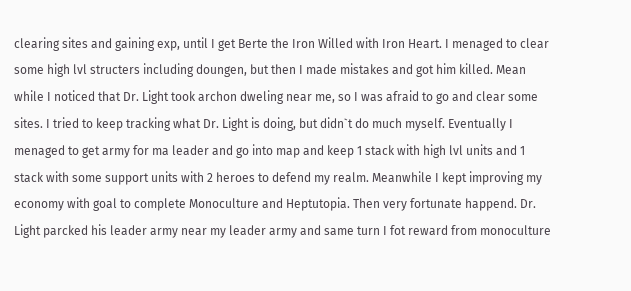clearing sites and gaining exp, until I get Berte the Iron Willed with Iron Heart. I menaged to clear some high lvl structers including doungen, but then I made mistakes and got him killed. Mean while I noticed that Dr. Light took archon dweling near me, so I was afraid to go and clear some sites. I tried to keep tracking what Dr. Light is doing, but didn`t do much myself. Eventually I menaged to get army for ma leader and go into map and keep 1 stack with high lvl units and 1 stack with some support units with 2 heroes to defend my realm. Meanwhile I kept improving my economy with goal to complete Monoculture and Heptutopia. Then very fortunate happend. Dr. Light parcked his leader army near my leader army and same turn I fot reward from monoculture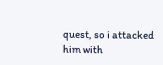quest, so i attacked him with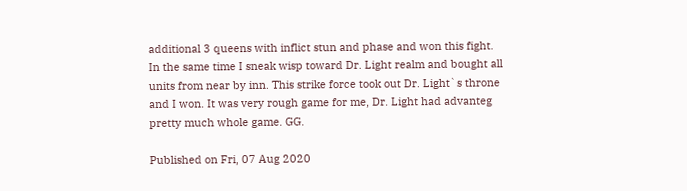additional 3 queens with inflict stun and phase and won this fight. In the same time I sneak wisp toward Dr. Light realm and bought all units from near by inn. This strike force took out Dr. Light`s throne and I won. It was very rough game for me, Dr. Light had advanteg pretty much whole game. GG.

Published on Fri, 07 Aug 2020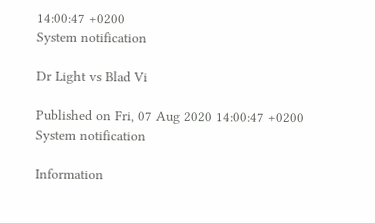14:00:47 +0200
System notification

Dr Light vs Blad Vi

Published on Fri, 07 Aug 2020 14:00:47 +0200
System notification

Information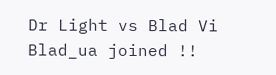Dr Light vs Blad Vi
Blad_ua joined !!